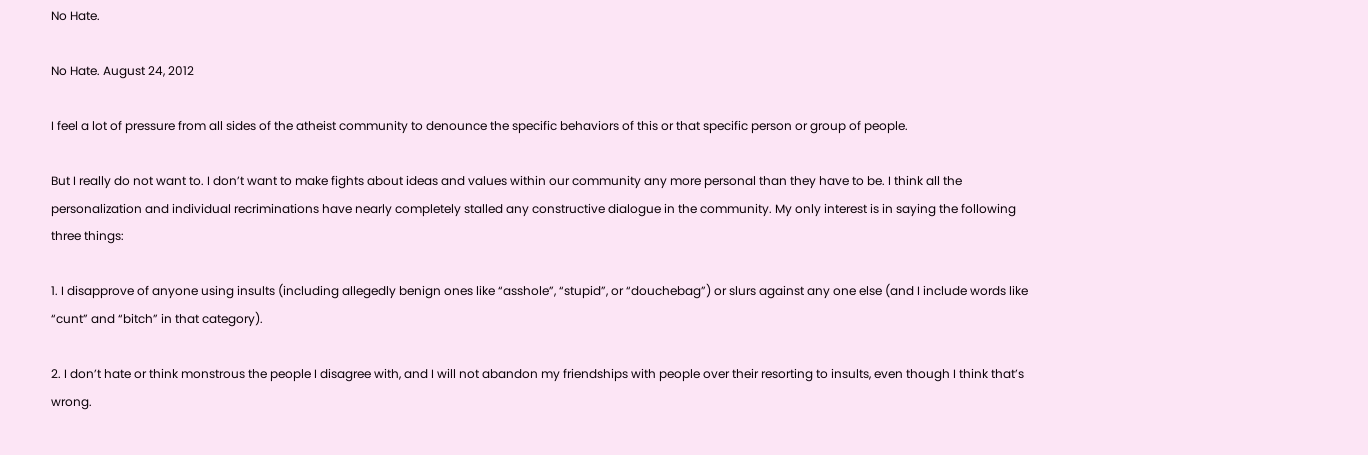No Hate.

No Hate. August 24, 2012

I feel a lot of pressure from all sides of the atheist community to denounce the specific behaviors of this or that specific person or group of people.

But I really do not want to. I don’t want to make fights about ideas and values within our community any more personal than they have to be. I think all the personalization and individual recriminations have nearly completely stalled any constructive dialogue in the community. My only interest is in saying the following three things:

1. I disapprove of anyone using insults (including allegedly benign ones like “asshole”, “stupid”, or “douchebag”) or slurs against any one else (and I include words like “cunt” and “bitch” in that category).

2. I don’t hate or think monstrous the people I disagree with, and I will not abandon my friendships with people over their resorting to insults, even though I think that’s wrong.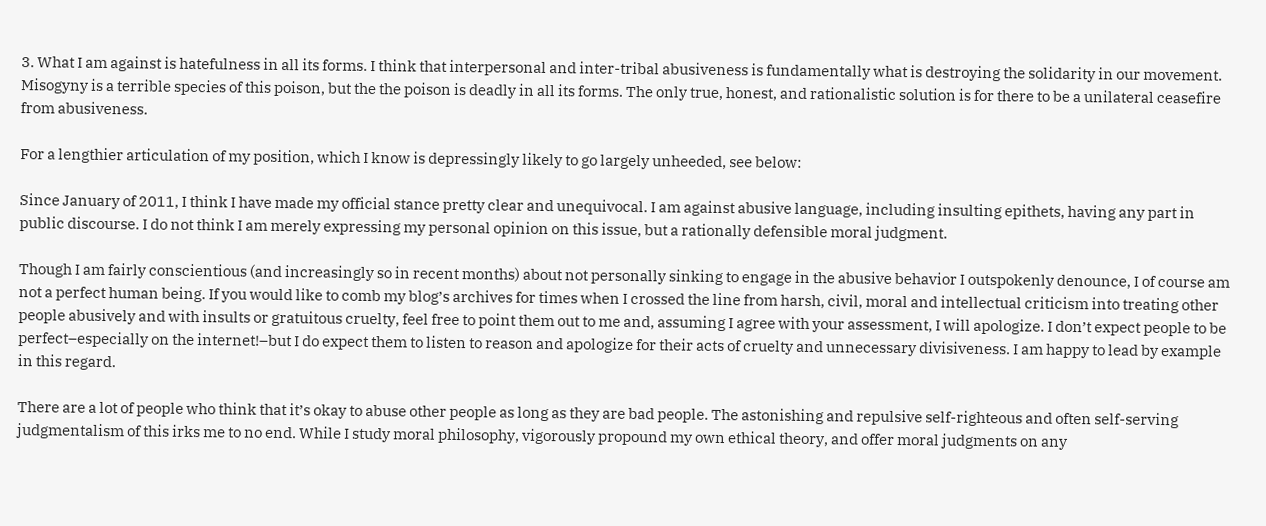3. What I am against is hatefulness in all its forms. I think that interpersonal and inter-tribal abusiveness is fundamentally what is destroying the solidarity in our movement. Misogyny is a terrible species of this poison, but the the poison is deadly in all its forms. The only true, honest, and rationalistic solution is for there to be a unilateral ceasefire from abusiveness.

For a lengthier articulation of my position, which I know is depressingly likely to go largely unheeded, see below:

Since January of 2011, I think I have made my official stance pretty clear and unequivocal. I am against abusive language, including insulting epithets, having any part in public discourse. I do not think I am merely expressing my personal opinion on this issue, but a rationally defensible moral judgment.

Though I am fairly conscientious (and increasingly so in recent months) about not personally sinking to engage in the abusive behavior I outspokenly denounce, I of course am not a perfect human being. If you would like to comb my blog’s archives for times when I crossed the line from harsh, civil, moral and intellectual criticism into treating other people abusively and with insults or gratuitous cruelty, feel free to point them out to me and, assuming I agree with your assessment, I will apologize. I don’t expect people to be perfect–especially on the internet!–but I do expect them to listen to reason and apologize for their acts of cruelty and unnecessary divisiveness. I am happy to lead by example in this regard.

There are a lot of people who think that it’s okay to abuse other people as long as they are bad people. The astonishing and repulsive self-righteous and often self-serving judgmentalism of this irks me to no end. While I study moral philosophy, vigorously propound my own ethical theory, and offer moral judgments on any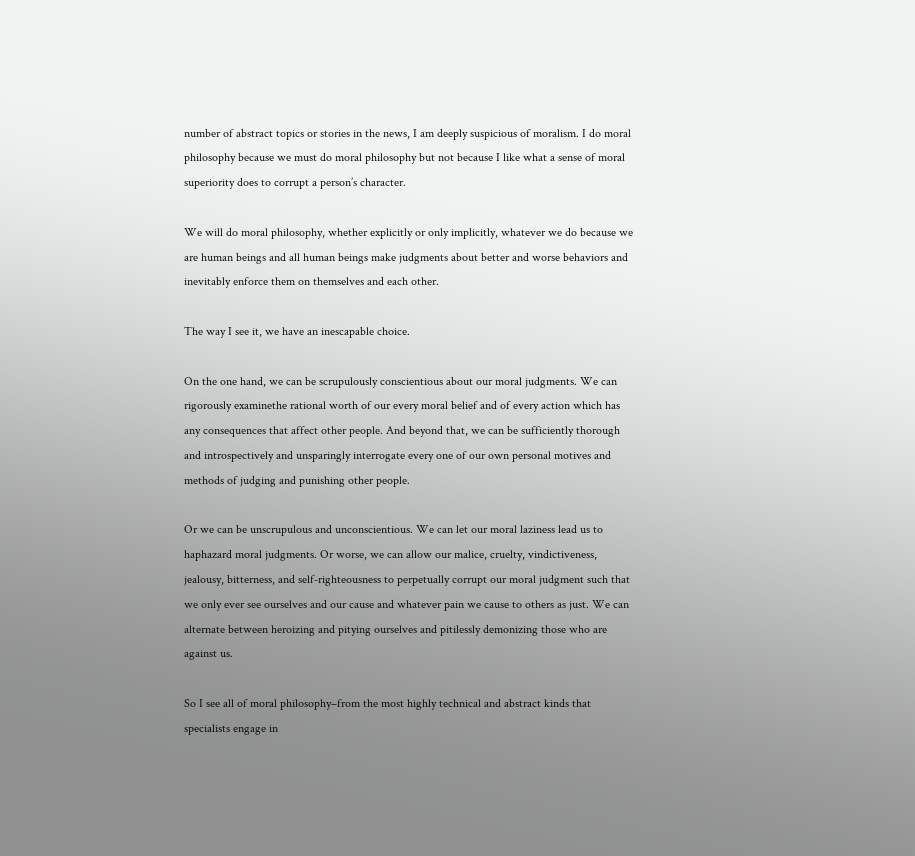number of abstract topics or stories in the news, I am deeply suspicious of moralism. I do moral philosophy because we must do moral philosophy but not because I like what a sense of moral superiority does to corrupt a person’s character.

We will do moral philosophy, whether explicitly or only implicitly, whatever we do because we are human beings and all human beings make judgments about better and worse behaviors and inevitably enforce them on themselves and each other.

The way I see it, we have an inescapable choice.

On the one hand, we can be scrupulously conscientious about our moral judgments. We can rigorously examinethe rational worth of our every moral belief and of every action which has any consequences that affect other people. And beyond that, we can be sufficiently thorough and introspectively and unsparingly interrogate every one of our own personal motives and methods of judging and punishing other people.

Or we can be unscrupulous and unconscientious. We can let our moral laziness lead us to haphazard moral judgments. Or worse, we can allow our malice, cruelty, vindictiveness, jealousy, bitterness, and self-righteousness to perpetually corrupt our moral judgment such that we only ever see ourselves and our cause and whatever pain we cause to others as just. We can alternate between heroizing and pitying ourselves and pitilessly demonizing those who are against us.

So I see all of moral philosophy–from the most highly technical and abstract kinds that specialists engage in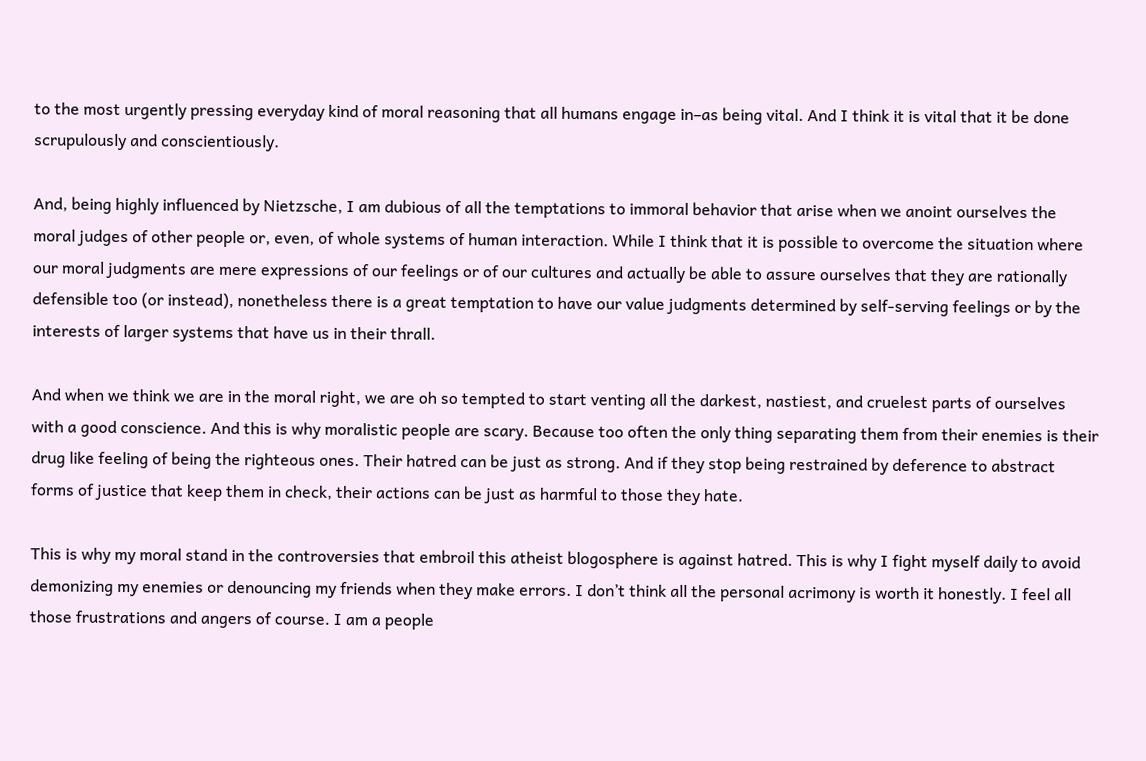to the most urgently pressing everyday kind of moral reasoning that all humans engage in–as being vital. And I think it is vital that it be done scrupulously and conscientiously.

And, being highly influenced by Nietzsche, I am dubious of all the temptations to immoral behavior that arise when we anoint ourselves the moral judges of other people or, even, of whole systems of human interaction. While I think that it is possible to overcome the situation where our moral judgments are mere expressions of our feelings or of our cultures and actually be able to assure ourselves that they are rationally defensible too (or instead), nonetheless there is a great temptation to have our value judgments determined by self-serving feelings or by the interests of larger systems that have us in their thrall.

And when we think we are in the moral right, we are oh so tempted to start venting all the darkest, nastiest, and cruelest parts of ourselves with a good conscience. And this is why moralistic people are scary. Because too often the only thing separating them from their enemies is their drug like feeling of being the righteous ones. Their hatred can be just as strong. And if they stop being restrained by deference to abstract forms of justice that keep them in check, their actions can be just as harmful to those they hate.

This is why my moral stand in the controversies that embroil this atheist blogosphere is against hatred. This is why I fight myself daily to avoid demonizing my enemies or denouncing my friends when they make errors. I don’t think all the personal acrimony is worth it honestly. I feel all those frustrations and angers of course. I am a people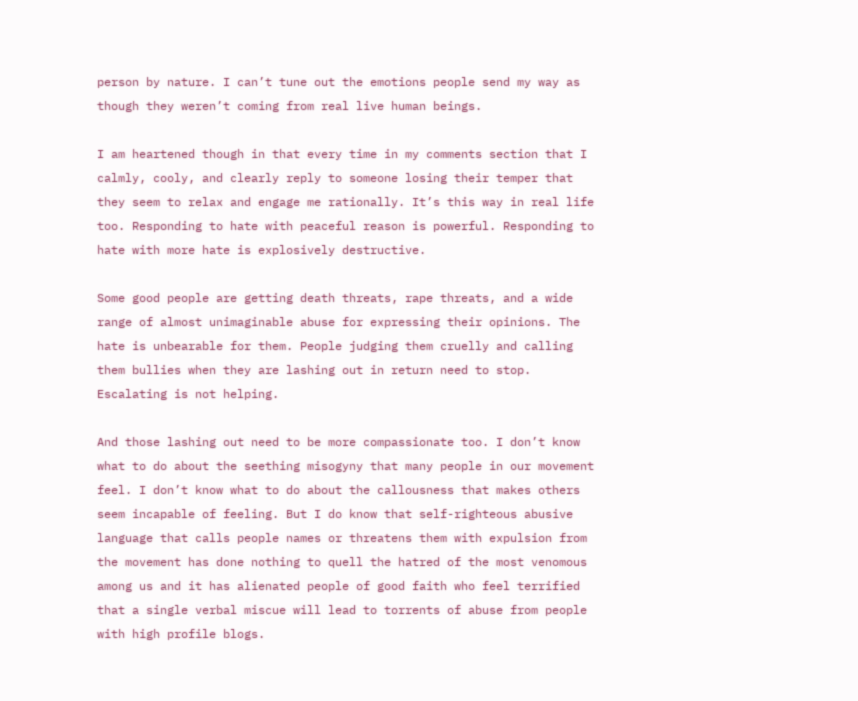person by nature. I can’t tune out the emotions people send my way as though they weren’t coming from real live human beings.

I am heartened though in that every time in my comments section that I calmly, cooly, and clearly reply to someone losing their temper that they seem to relax and engage me rationally. It’s this way in real life too. Responding to hate with peaceful reason is powerful. Responding to hate with more hate is explosively destructive.

Some good people are getting death threats, rape threats, and a wide range of almost unimaginable abuse for expressing their opinions. The hate is unbearable for them. People judging them cruelly and calling them bullies when they are lashing out in return need to stop. Escalating is not helping.

And those lashing out need to be more compassionate too. I don’t know what to do about the seething misogyny that many people in our movement feel. I don’t know what to do about the callousness that makes others seem incapable of feeling. But I do know that self-righteous abusive language that calls people names or threatens them with expulsion from the movement has done nothing to quell the hatred of the most venomous among us and it has alienated people of good faith who feel terrified that a single verbal miscue will lead to torrents of abuse from people with high profile blogs.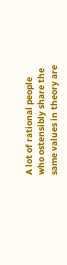A lot of rational people who ostensibly share the same values in theory are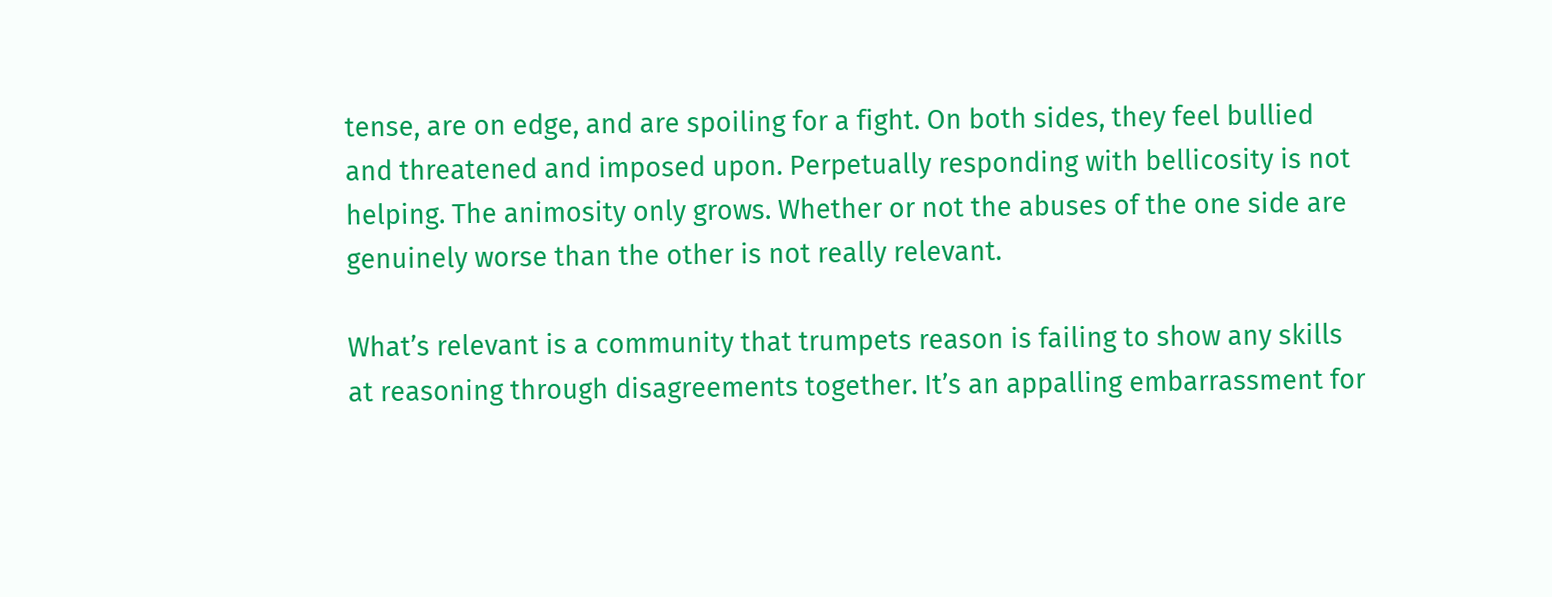tense, are on edge, and are spoiling for a fight. On both sides, they feel bullied and threatened and imposed upon. Perpetually responding with bellicosity is not helping. The animosity only grows. Whether or not the abuses of the one side are genuinely worse than the other is not really relevant.

What’s relevant is a community that trumpets reason is failing to show any skills at reasoning through disagreements together. It’s an appalling embarrassment for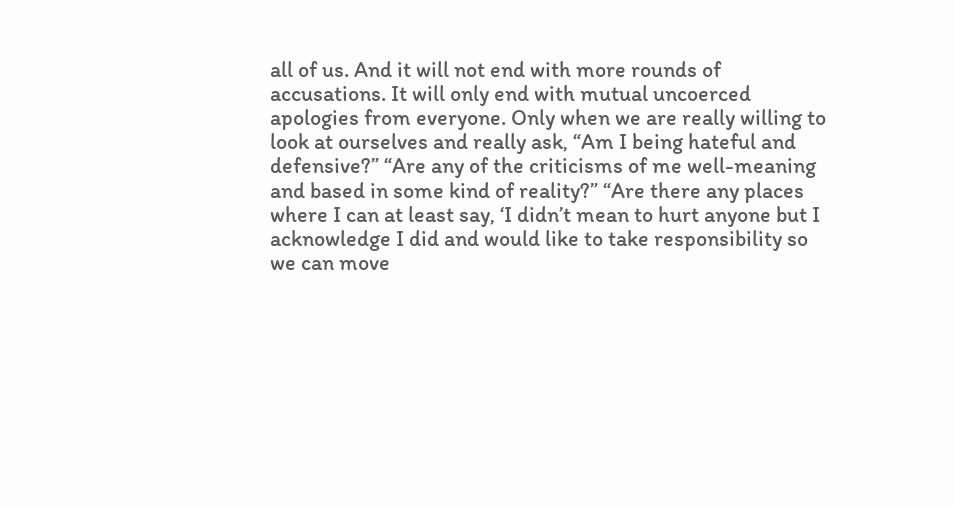all of us. And it will not end with more rounds of accusations. It will only end with mutual uncoerced apologies from everyone. Only when we are really willing to look at ourselves and really ask, “Am I being hateful and defensive?” “Are any of the criticisms of me well-meaning and based in some kind of reality?” “Are there any places where I can at least say, ‘I didn’t mean to hurt anyone but I acknowledge I did and would like to take responsibility so we can move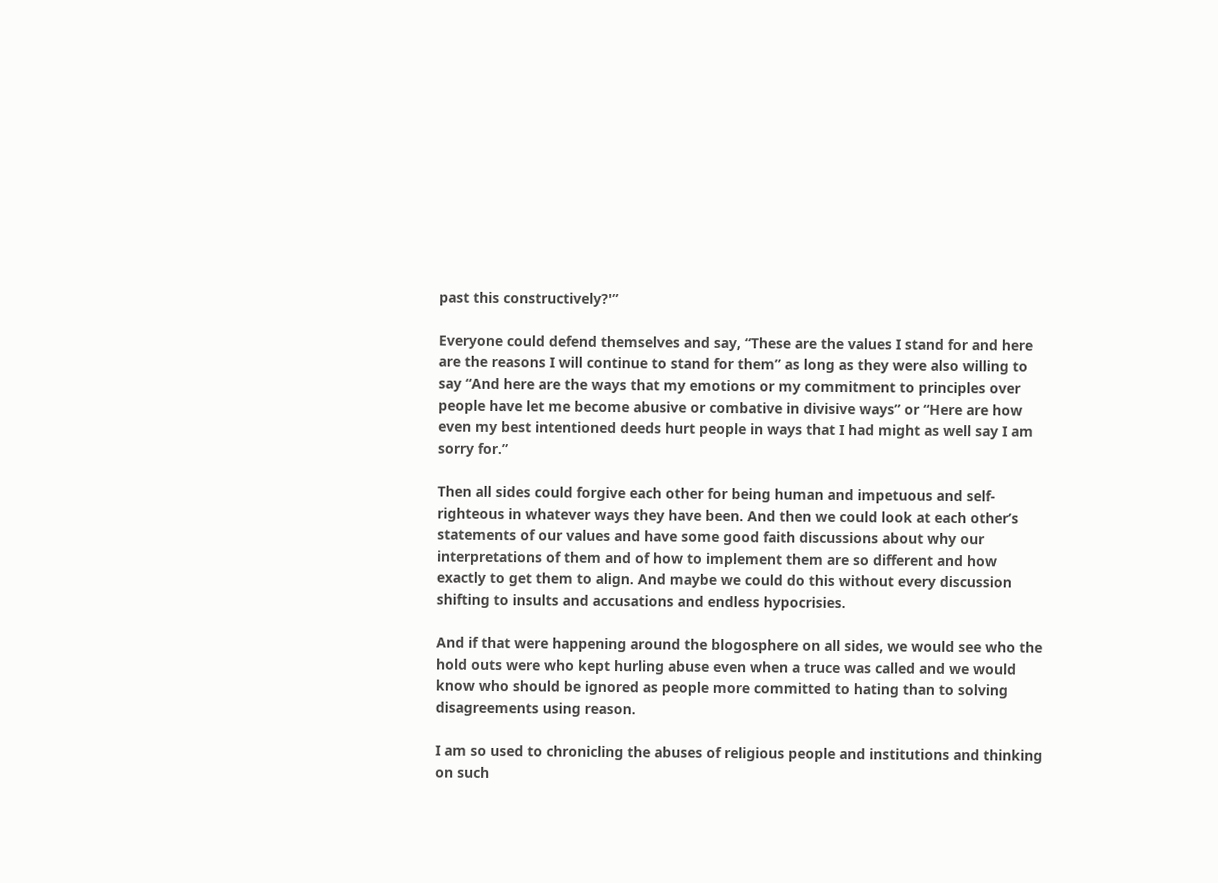past this constructively?'”

Everyone could defend themselves and say, “These are the values I stand for and here are the reasons I will continue to stand for them” as long as they were also willing to say “And here are the ways that my emotions or my commitment to principles over people have let me become abusive or combative in divisive ways” or “Here are how even my best intentioned deeds hurt people in ways that I had might as well say I am sorry for.”

Then all sides could forgive each other for being human and impetuous and self-righteous in whatever ways they have been. And then we could look at each other’s statements of our values and have some good faith discussions about why our interpretations of them and of how to implement them are so different and how exactly to get them to align. And maybe we could do this without every discussion shifting to insults and accusations and endless hypocrisies.

And if that were happening around the blogosphere on all sides, we would see who the hold outs were who kept hurling abuse even when a truce was called and we would know who should be ignored as people more committed to hating than to solving disagreements using reason.

I am so used to chronicling the abuses of religious people and institutions and thinking on such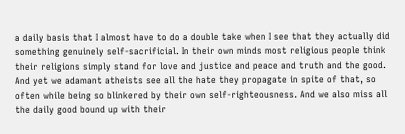a daily basis that I almost have to do a double take when I see that they actually did something genuinely self-sacrificial. In their own minds most religious people think their religions simply stand for love and justice and peace and truth and the good. And yet we adamant atheists see all the hate they propagate in spite of that, so often while being so blinkered by their own self-righteousness. And we also miss all the daily good bound up with their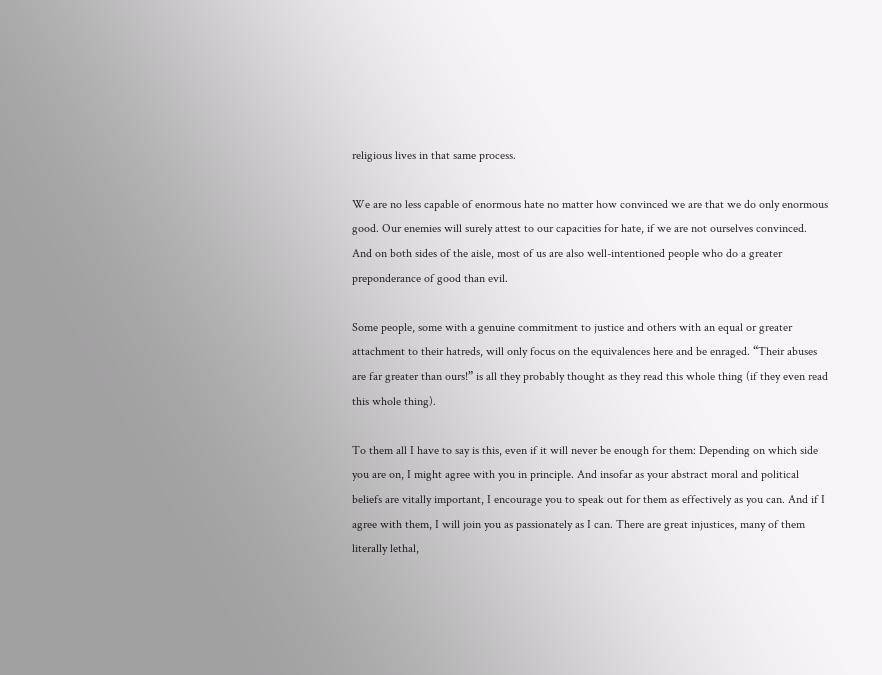religious lives in that same process.

We are no less capable of enormous hate no matter how convinced we are that we do only enormous good. Our enemies will surely attest to our capacities for hate, if we are not ourselves convinced. And on both sides of the aisle, most of us are also well-intentioned people who do a greater preponderance of good than evil.

Some people, some with a genuine commitment to justice and others with an equal or greater attachment to their hatreds, will only focus on the equivalences here and be enraged. “Their abuses are far greater than ours!” is all they probably thought as they read this whole thing (if they even read this whole thing).

To them all I have to say is this, even if it will never be enough for them: Depending on which side you are on, I might agree with you in principle. And insofar as your abstract moral and political beliefs are vitally important, I encourage you to speak out for them as effectively as you can. And if I agree with them, I will join you as passionately as I can. There are great injustices, many of them literally lethal,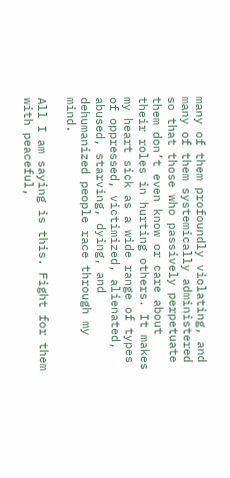many of them profoundly violating, and many of them systemically administered so that those who passively perpetuate them don’t even know or care about their roles in hurting others. It makes my heart sick as a wide range of types of oppressed, victimized, alienated, abused, starving, dying, and dehumanized people race through my mind.

All I am saying is this. Fight for them with peaceful,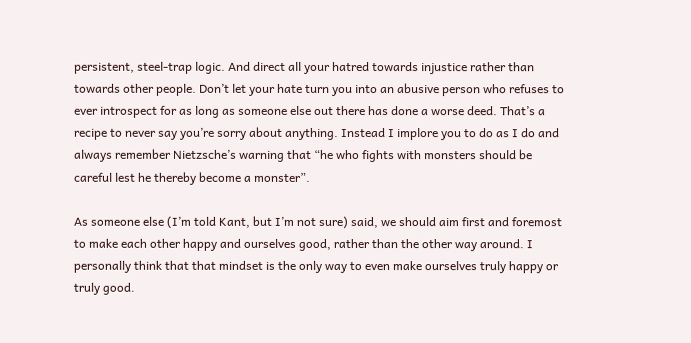persistent, steel-trap logic. And direct all your hatred towards injustice rather than towards other people. Don’t let your hate turn you into an abusive person who refuses to ever introspect for as long as someone else out there has done a worse deed. That’s a recipe to never say you’re sorry about anything. Instead I implore you to do as I do and always remember Nietzsche’s warning that “he who fights with monsters should be careful lest he thereby become a monster”.

As someone else (I’m told Kant, but I’m not sure) said, we should aim first and foremost to make each other happy and ourselves good, rather than the other way around. I personally think that that mindset is the only way to even make ourselves truly happy or truly good.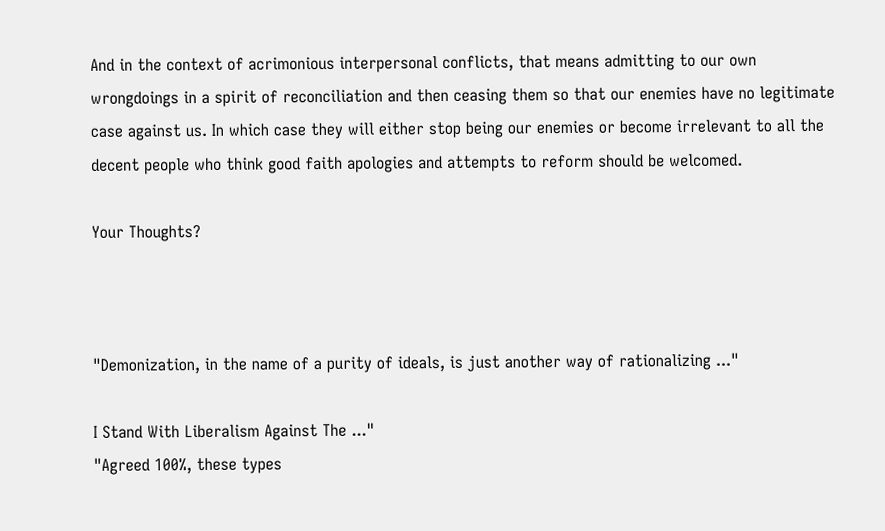And in the context of acrimonious interpersonal conflicts, that means admitting to our own wrongdoings in a spirit of reconciliation and then ceasing them so that our enemies have no legitimate case against us. In which case they will either stop being our enemies or become irrelevant to all the decent people who think good faith apologies and attempts to reform should be welcomed.

Your Thoughts?



"Demonization, in the name of a purity of ideals, is just another way of rationalizing ..."

I Stand With Liberalism Against The ..."
"Agreed 100%, these types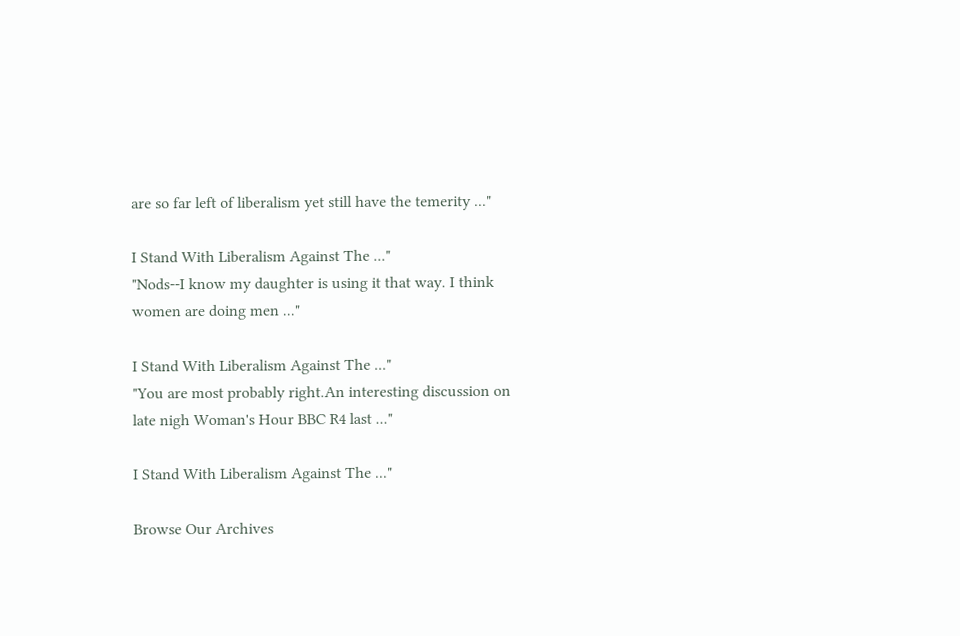are so far left of liberalism yet still have the temerity ..."

I Stand With Liberalism Against The ..."
"Nods--I know my daughter is using it that way. I think women are doing men ..."

I Stand With Liberalism Against The ..."
"You are most probably right.An interesting discussion on late nigh Woman's Hour BBC R4 last ..."

I Stand With Liberalism Against The ..."

Browse Our Archives